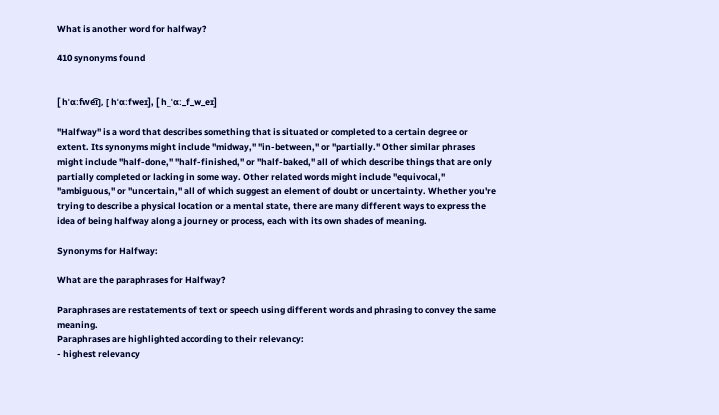What is another word for halfway?

410 synonyms found


[ hˈɑːfwe͡ɪ], [ hˈɑːfweɪ], [ h_ˈɑː_f_w_eɪ]

"Halfway" is a word that describes something that is situated or completed to a certain degree or extent. Its synonyms might include "midway," "in-between," or "partially." Other similar phrases might include "half-done," "half-finished," or "half-baked," all of which describe things that are only partially completed or lacking in some way. Other related words might include "equivocal," "ambiguous," or "uncertain," all of which suggest an element of doubt or uncertainty. Whether you're trying to describe a physical location or a mental state, there are many different ways to express the idea of being halfway along a journey or process, each with its own shades of meaning.

Synonyms for Halfway:

What are the paraphrases for Halfway?

Paraphrases are restatements of text or speech using different words and phrasing to convey the same meaning.
Paraphrases are highlighted according to their relevancy:
- highest relevancy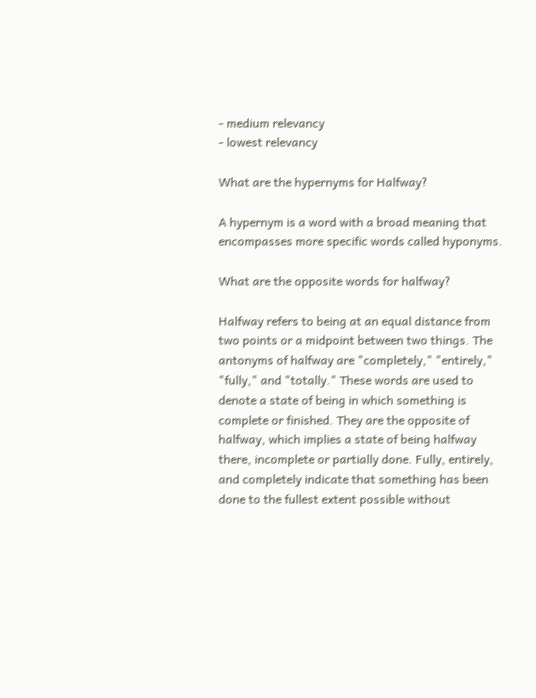- medium relevancy
- lowest relevancy

What are the hypernyms for Halfway?

A hypernym is a word with a broad meaning that encompasses more specific words called hyponyms.

What are the opposite words for halfway?

Halfway refers to being at an equal distance from two points or a midpoint between two things. The antonyms of halfway are "completely," "entirely," "fully," and "totally." These words are used to denote a state of being in which something is complete or finished. They are the opposite of halfway, which implies a state of being halfway there, incomplete or partially done. Fully, entirely, and completely indicate that something has been done to the fullest extent possible without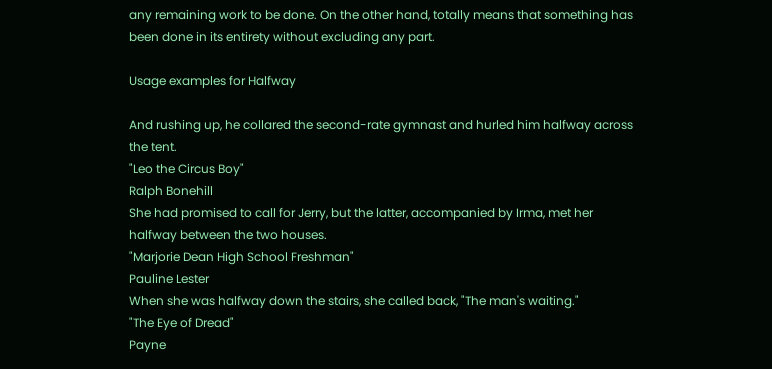any remaining work to be done. On the other hand, totally means that something has been done in its entirety without excluding any part.

Usage examples for Halfway

And rushing up, he collared the second-rate gymnast and hurled him halfway across the tent.
"Leo the Circus Boy"
Ralph Bonehill
She had promised to call for Jerry, but the latter, accompanied by Irma, met her halfway between the two houses.
"Marjorie Dean High School Freshman"
Pauline Lester
When she was halfway down the stairs, she called back, "The man's waiting."
"The Eye of Dread"
Payne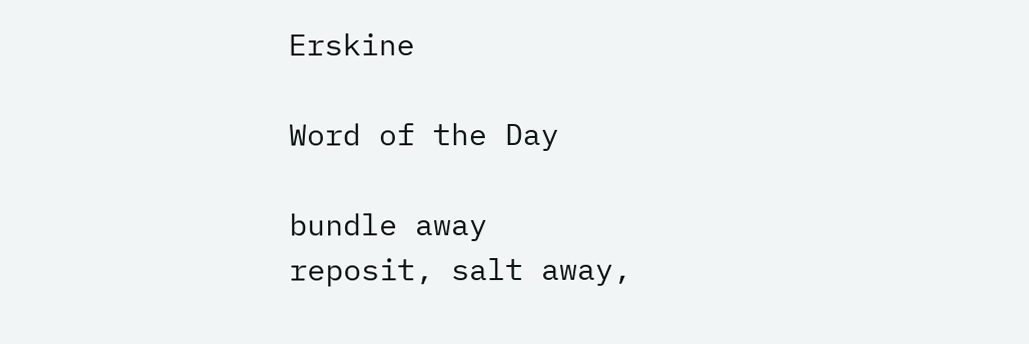Erskine

Word of the Day

bundle away
reposit, salt away,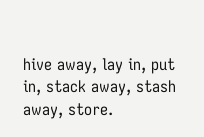hive away, lay in, put in, stack away, stash away, store.